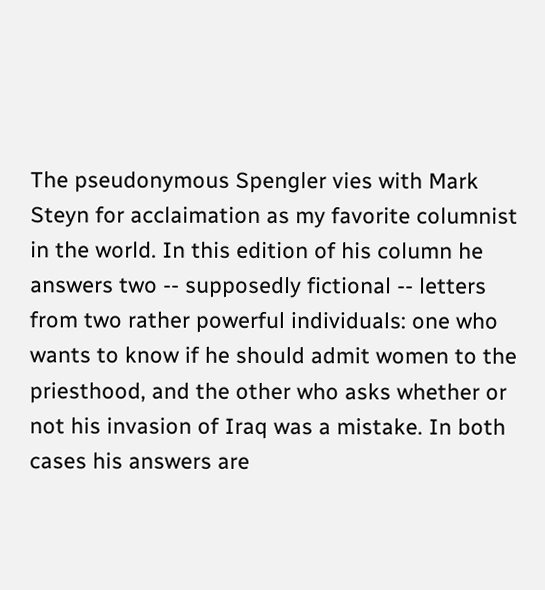The pseudonymous Spengler vies with Mark Steyn for acclaimation as my favorite columnist in the world. In this edition of his column he answers two -- supposedly fictional -- letters from two rather powerful individuals: one who wants to know if he should admit women to the priesthood, and the other who asks whether or not his invasion of Iraq was a mistake. In both cases his answers are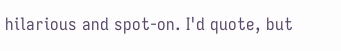hilarious and spot-on. I'd quote, but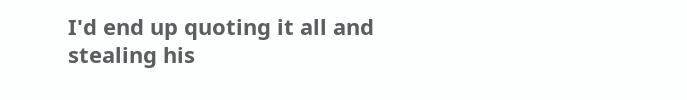I'd end up quoting it all and stealing his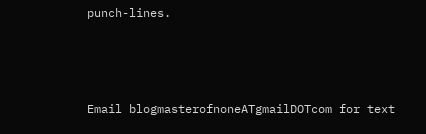punch-lines.



Email blogmasterofnoneATgmailDOTcom for text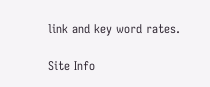link and key word rates.

Site Info